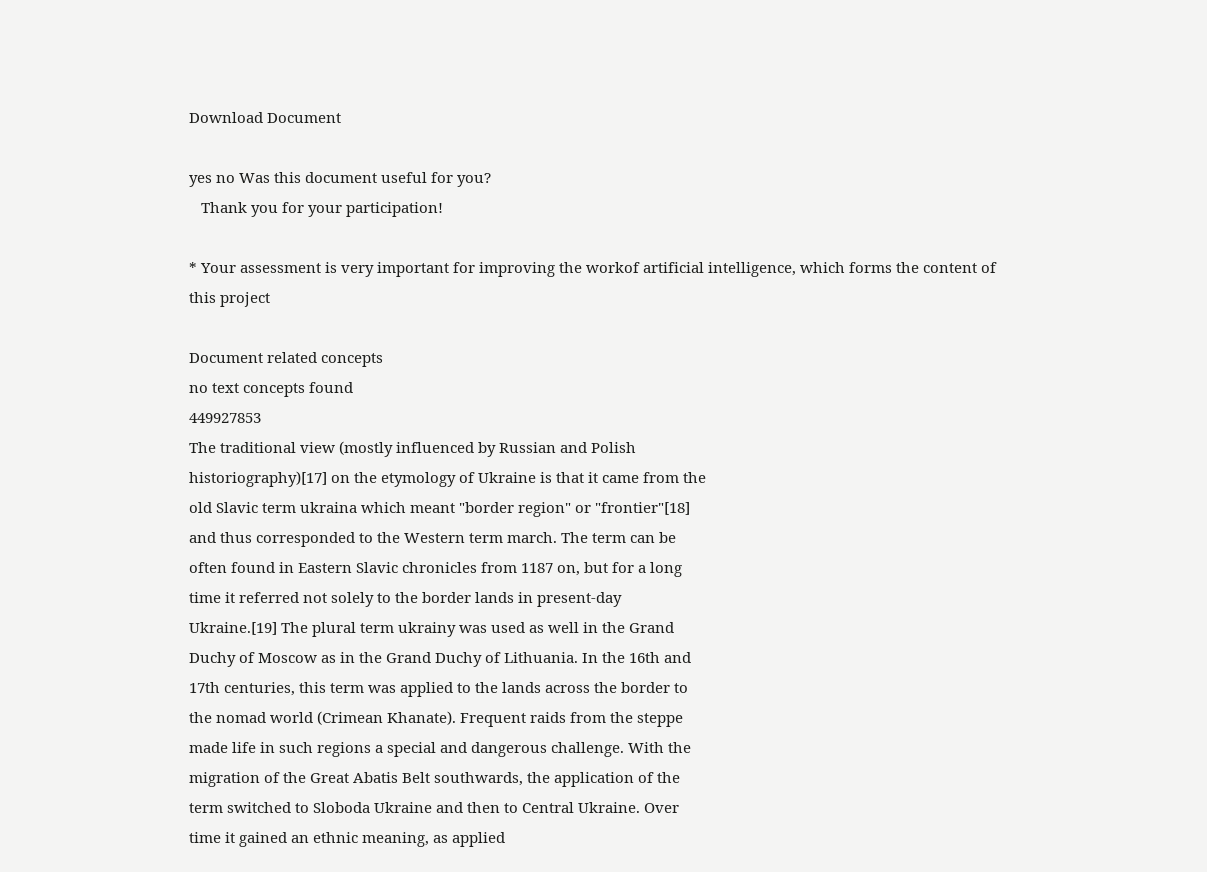Download Document

yes no Was this document useful for you?
   Thank you for your participation!

* Your assessment is very important for improving the workof artificial intelligence, which forms the content of this project

Document related concepts
no text concepts found
449927853
The traditional view (mostly influenced by Russian and Polish
historiography)[17] on the etymology of Ukraine is that it came from the
old Slavic term ukraina which meant "border region" or "frontier"[18]
and thus corresponded to the Western term march. The term can be
often found in Eastern Slavic chronicles from 1187 on, but for a long
time it referred not solely to the border lands in present-day
Ukraine.[19] The plural term ukrainy was used as well in the Grand
Duchy of Moscow as in the Grand Duchy of Lithuania. In the 16th and
17th centuries, this term was applied to the lands across the border to
the nomad world (Crimean Khanate). Frequent raids from the steppe
made life in such regions a special and dangerous challenge. With the
migration of the Great Abatis Belt southwards, the application of the
term switched to Sloboda Ukraine and then to Central Ukraine. Over
time it gained an ethnic meaning, as applied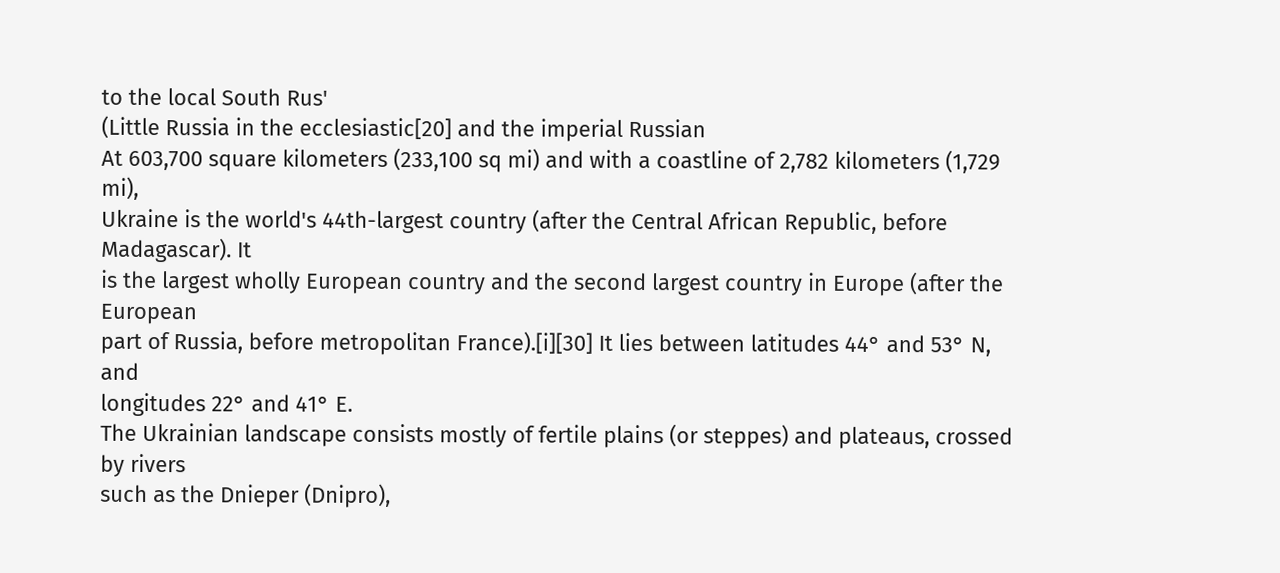to the local South Rus'
(Little Russia in the ecclesiastic[20] and the imperial Russian
At 603,700 square kilometers (233,100 sq mi) and with a coastline of 2,782 kilometers (1,729 mi),
Ukraine is the world's 44th-largest country (after the Central African Republic, before Madagascar). It
is the largest wholly European country and the second largest country in Europe (after the European
part of Russia, before metropolitan France).[i][30] It lies between latitudes 44° and 53° N, and
longitudes 22° and 41° E.
The Ukrainian landscape consists mostly of fertile plains (or steppes) and plateaus, crossed by rivers
such as the Dnieper (Dnipro),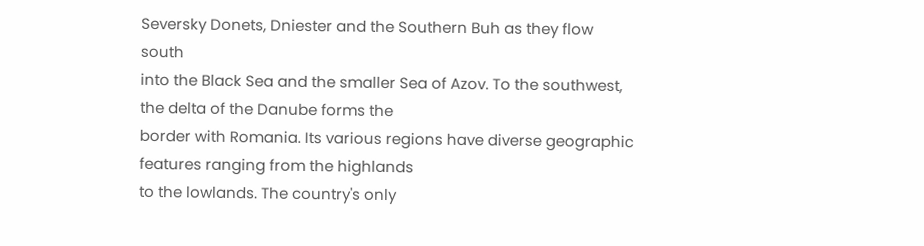Seversky Donets, Dniester and the Southern Buh as they flow south
into the Black Sea and the smaller Sea of Azov. To the southwest, the delta of the Danube forms the
border with Romania. Its various regions have diverse geographic features ranging from the highlands
to the lowlands. The country's only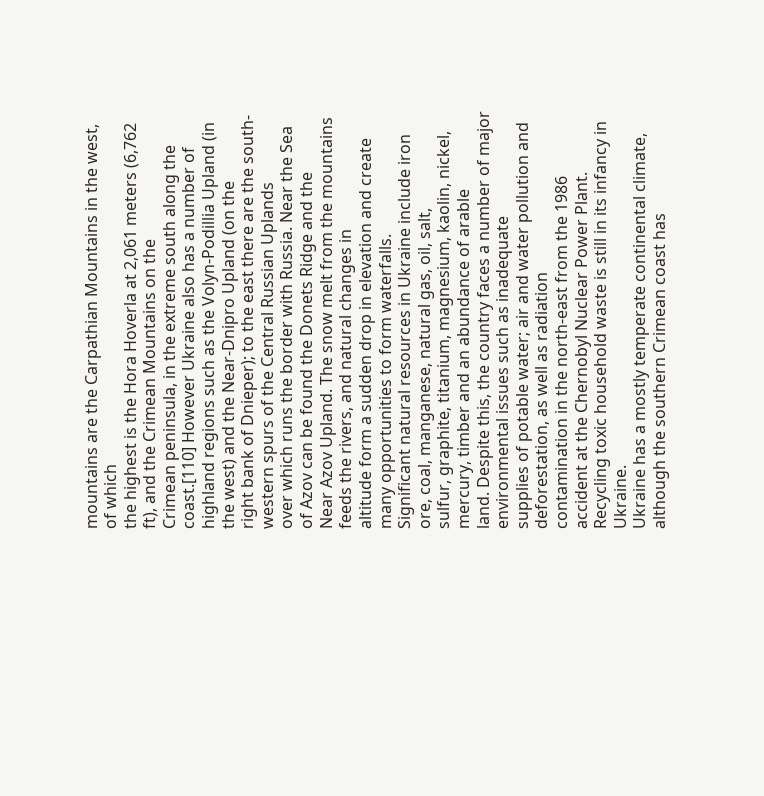mountains are the Carpathian Mountains in the west, of which
the highest is the Hora Hoverla at 2,061 meters (6,762 ft), and the Crimean Mountains on the
Crimean peninsula, in the extreme south along the coast.[110] However Ukraine also has a number of
highland regions such as the Volyn-Podillia Upland (in the west) and the Near-Dnipro Upland (on the
right bank of Dnieper); to the east there are the south-western spurs of the Central Russian Uplands
over which runs the border with Russia. Near the Sea of Azov can be found the Donets Ridge and the
Near Azov Upland. The snow melt from the mountains feeds the rivers, and natural changes in
altitude form a sudden drop in elevation and create many opportunities to form waterfalls.
Significant natural resources in Ukraine include iron ore, coal, manganese, natural gas, oil, salt,
sulfur, graphite, titanium, magnesium, kaolin, nickel, mercury, timber and an abundance of arable
land. Despite this, the country faces a number of major environmental issues such as inadequate
supplies of potable water; air and water pollution and deforestation, as well as radiation
contamination in the north-east from the 1986 accident at the Chernobyl Nuclear Power Plant.
Recycling toxic household waste is still in its infancy in Ukraine.
Ukraine has a mostly temperate continental climate,
although the southern Crimean coast has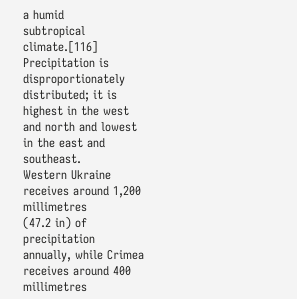a humid
subtropical climate.[116] Precipitation is
disproportionately distributed; it is highest in the west
and north and lowest in the east and southeast.
Western Ukraine receives around 1,200 millimetres
(47.2 in) of precipitation annually, while Crimea
receives around 400 millimetres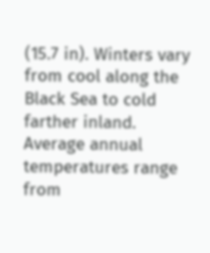(15.7 in). Winters vary
from cool along the Black Sea to cold farther inland.
Average annual temperatures range from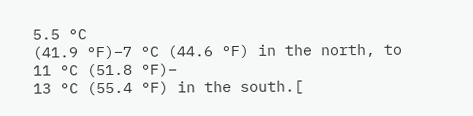5.5 °C
(41.9 °F)–7 °C (44.6 °F) in the north, to 11 °C (51.8 °F)–
13 °C (55.4 °F) in the south.[